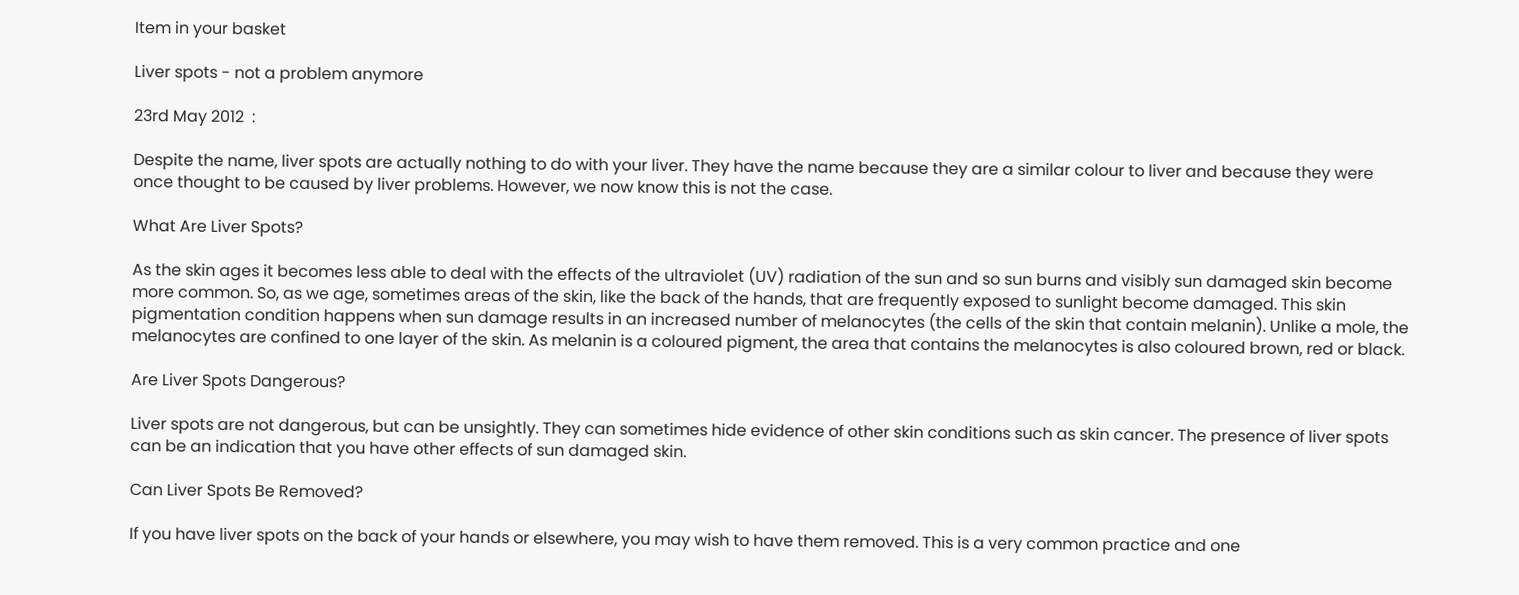Item in your basket

Liver spots - not a problem anymore

23rd May 2012  :

Despite the name, liver spots are actually nothing to do with your liver. They have the name because they are a similar colour to liver and because they were once thought to be caused by liver problems. However, we now know this is not the case.

What Are Liver Spots?

As the skin ages it becomes less able to deal with the effects of the ultraviolet (UV) radiation of the sun and so sun burns and visibly sun damaged skin become more common. So, as we age, sometimes areas of the skin, like the back of the hands, that are frequently exposed to sunlight become damaged. This skin pigmentation condition happens when sun damage results in an increased number of melanocytes (the cells of the skin that contain melanin). Unlike a mole, the melanocytes are confined to one layer of the skin. As melanin is a coloured pigment, the area that contains the melanocytes is also coloured brown, red or black.

Are Liver Spots Dangerous?

Liver spots are not dangerous, but can be unsightly. They can sometimes hide evidence of other skin conditions such as skin cancer. The presence of liver spots can be an indication that you have other effects of sun damaged skin.

Can Liver Spots Be Removed?

If you have liver spots on the back of your hands or elsewhere, you may wish to have them removed. This is a very common practice and one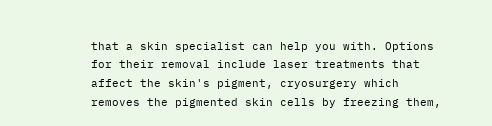that a skin specialist can help you with. Options for their removal include laser treatments that affect the skin's pigment, cryosurgery which removes the pigmented skin cells by freezing them,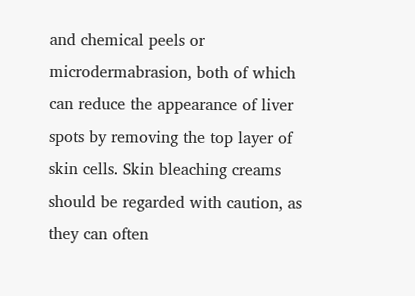and chemical peels or microdermabrasion, both of which can reduce the appearance of liver spots by removing the top layer of skin cells. Skin bleaching creams should be regarded with caution, as they can often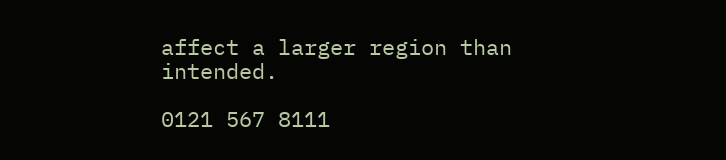affect a larger region than intended.

0121 567 8111